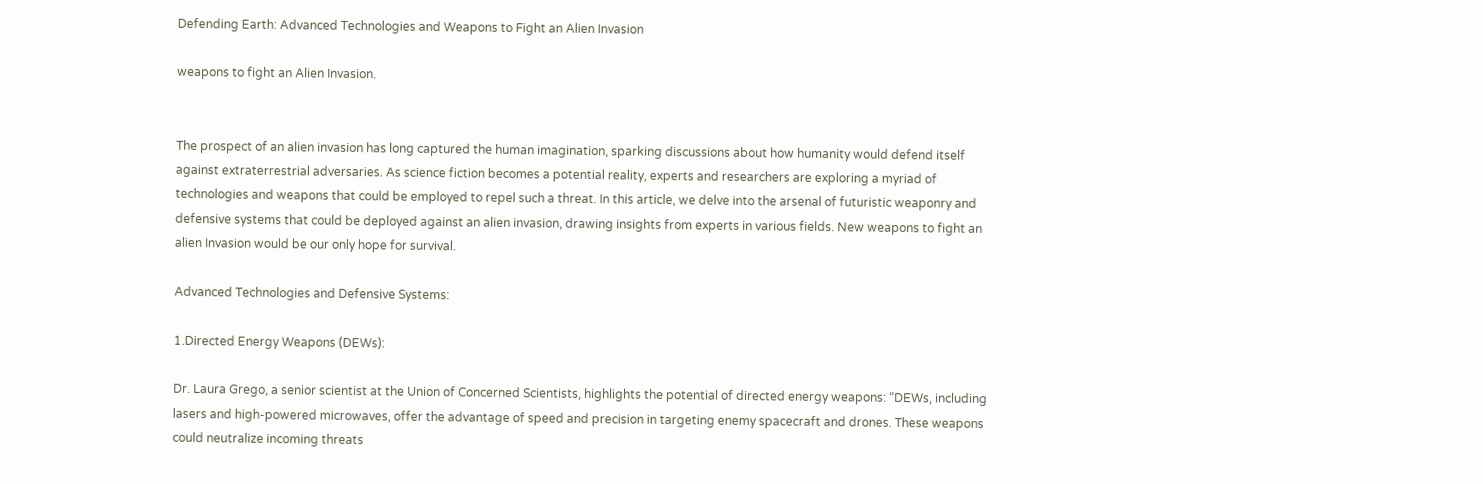Defending Earth: Advanced Technologies and Weapons to Fight an Alien Invasion

weapons to fight an Alien Invasion.


The prospect of an alien invasion has long captured the human imagination, sparking discussions about how humanity would defend itself against extraterrestrial adversaries. As science fiction becomes a potential reality, experts and researchers are exploring a myriad of technologies and weapons that could be employed to repel such a threat. In this article, we delve into the arsenal of futuristic weaponry and defensive systems that could be deployed against an alien invasion, drawing insights from experts in various fields. New weapons to fight an alien Invasion would be our only hope for survival.

Advanced Technologies and Defensive Systems:

1.Directed Energy Weapons (DEWs):

Dr. Laura Grego, a senior scientist at the Union of Concerned Scientists, highlights the potential of directed energy weapons: “DEWs, including lasers and high-powered microwaves, offer the advantage of speed and precision in targeting enemy spacecraft and drones. These weapons could neutralize incoming threats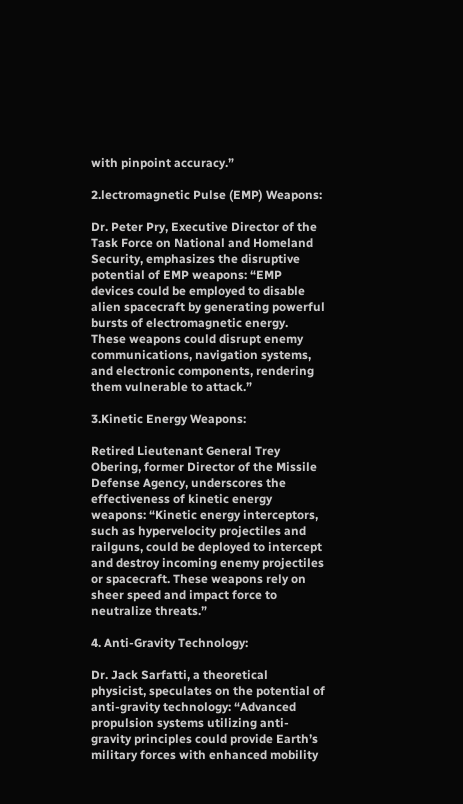with pinpoint accuracy.”

2.lectromagnetic Pulse (EMP) Weapons:

Dr. Peter Pry, Executive Director of the Task Force on National and Homeland Security, emphasizes the disruptive potential of EMP weapons: “EMP devices could be employed to disable alien spacecraft by generating powerful bursts of electromagnetic energy. These weapons could disrupt enemy communications, navigation systems, and electronic components, rendering them vulnerable to attack.”

3.Kinetic Energy Weapons:

Retired Lieutenant General Trey Obering, former Director of the Missile Defense Agency, underscores the effectiveness of kinetic energy weapons: “Kinetic energy interceptors, such as hypervelocity projectiles and railguns, could be deployed to intercept and destroy incoming enemy projectiles or spacecraft. These weapons rely on sheer speed and impact force to neutralize threats.”

4. Anti-Gravity Technology:

Dr. Jack Sarfatti, a theoretical physicist, speculates on the potential of anti-gravity technology: “Advanced propulsion systems utilizing anti-gravity principles could provide Earth’s military forces with enhanced mobility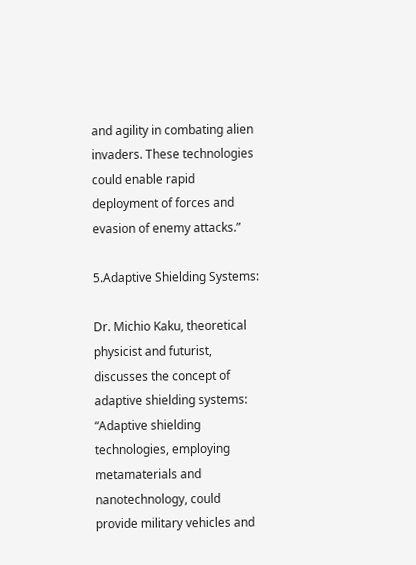and agility in combating alien invaders. These technologies could enable rapid deployment of forces and evasion of enemy attacks.”

5.Adaptive Shielding Systems:

Dr. Michio Kaku, theoretical physicist and futurist, discusses the concept of adaptive shielding systems: “Adaptive shielding technologies, employing metamaterials and nanotechnology, could provide military vehicles and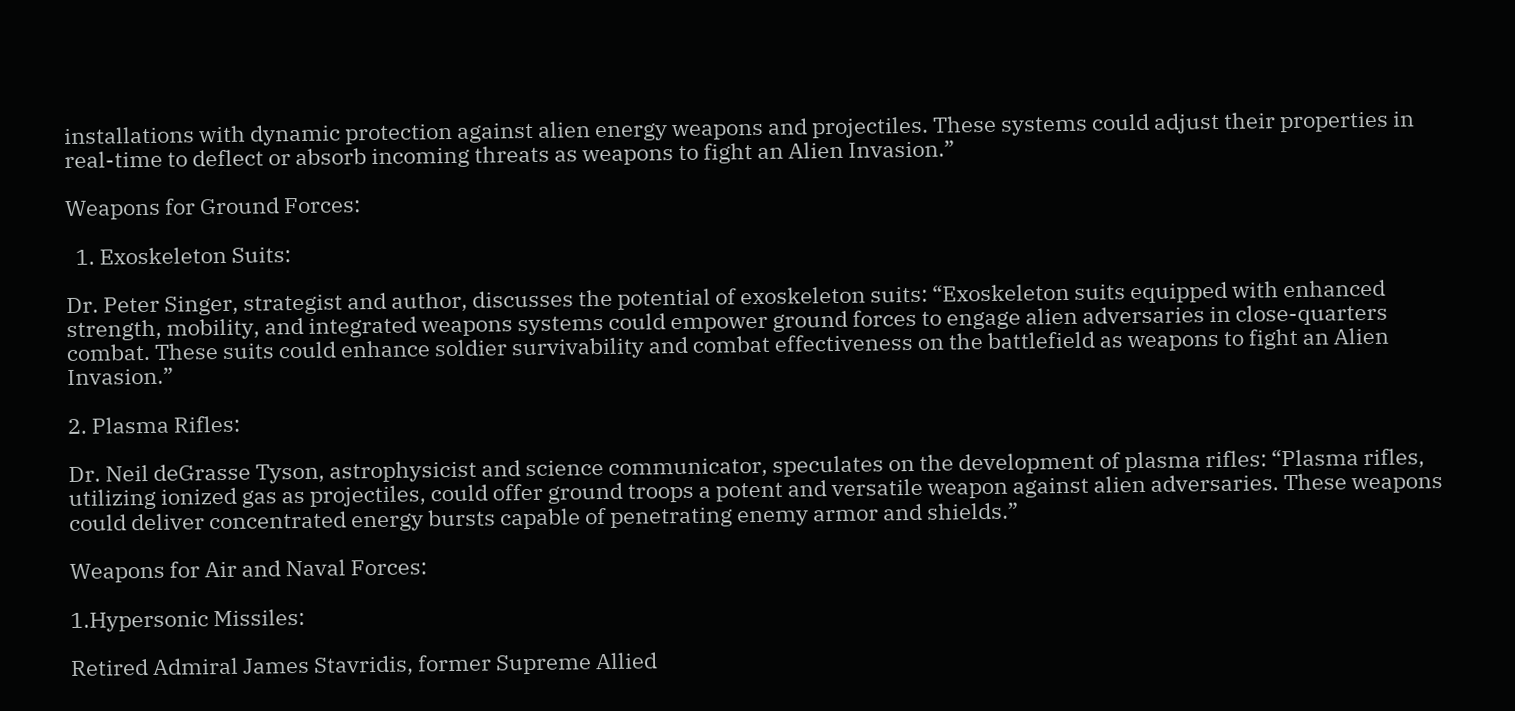installations with dynamic protection against alien energy weapons and projectiles. These systems could adjust their properties in real-time to deflect or absorb incoming threats as weapons to fight an Alien Invasion.”

Weapons for Ground Forces:

  1. Exoskeleton Suits:

Dr. Peter Singer, strategist and author, discusses the potential of exoskeleton suits: “Exoskeleton suits equipped with enhanced strength, mobility, and integrated weapons systems could empower ground forces to engage alien adversaries in close-quarters combat. These suits could enhance soldier survivability and combat effectiveness on the battlefield as weapons to fight an Alien Invasion.”

2. Plasma Rifles:

Dr. Neil deGrasse Tyson, astrophysicist and science communicator, speculates on the development of plasma rifles: “Plasma rifles, utilizing ionized gas as projectiles, could offer ground troops a potent and versatile weapon against alien adversaries. These weapons could deliver concentrated energy bursts capable of penetrating enemy armor and shields.”

Weapons for Air and Naval Forces:

1.Hypersonic Missiles:

Retired Admiral James Stavridis, former Supreme Allied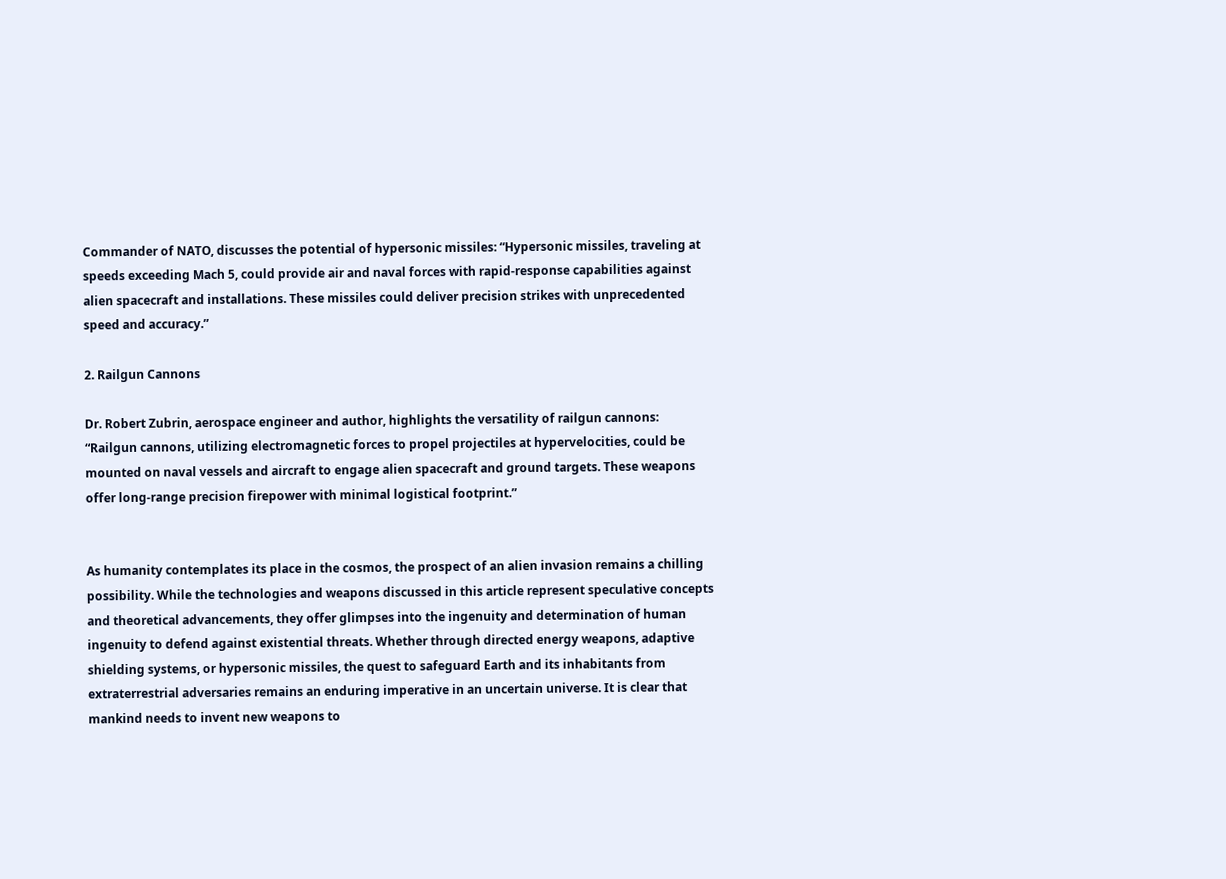Commander of NATO, discusses the potential of hypersonic missiles: “Hypersonic missiles, traveling at speeds exceeding Mach 5, could provide air and naval forces with rapid-response capabilities against alien spacecraft and installations. These missiles could deliver precision strikes with unprecedented speed and accuracy.”

2. Railgun Cannons

Dr. Robert Zubrin, aerospace engineer and author, highlights the versatility of railgun cannons: “Railgun cannons, utilizing electromagnetic forces to propel projectiles at hypervelocities, could be mounted on naval vessels and aircraft to engage alien spacecraft and ground targets. These weapons offer long-range precision firepower with minimal logistical footprint.”


As humanity contemplates its place in the cosmos, the prospect of an alien invasion remains a chilling possibility. While the technologies and weapons discussed in this article represent speculative concepts and theoretical advancements, they offer glimpses into the ingenuity and determination of human ingenuity to defend against existential threats. Whether through directed energy weapons, adaptive shielding systems, or hypersonic missiles, the quest to safeguard Earth and its inhabitants from extraterrestrial adversaries remains an enduring imperative in an uncertain universe. It is clear that mankind needs to invent new weapons to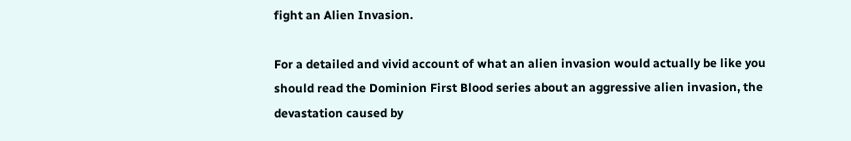fight an Alien Invasion.

For a detailed and vivid account of what an alien invasion would actually be like you should read the Dominion First Blood series about an aggressive alien invasion, the devastation caused by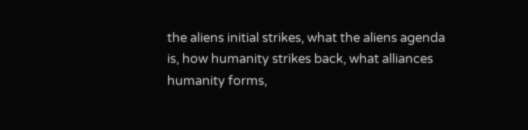the aliens initial strikes, what the aliens agenda is, how humanity strikes back, what alliances humanity forms,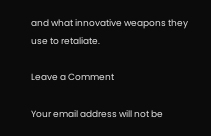and what innovative weapons they use to retaliate.

Leave a Comment

Your email address will not be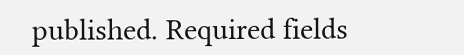published. Required fields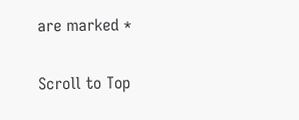are marked *

Scroll to Top